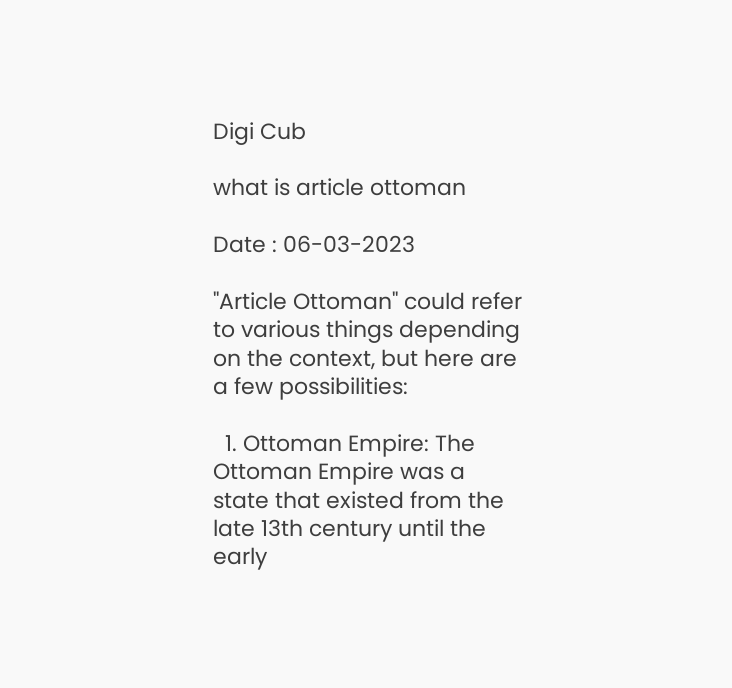Digi Cub

what is article ottoman

Date : 06-03-2023

"Article Ottoman" could refer to various things depending on the context, but here are a few possibilities:

  1. Ottoman Empire: The Ottoman Empire was a state that existed from the late 13th century until the early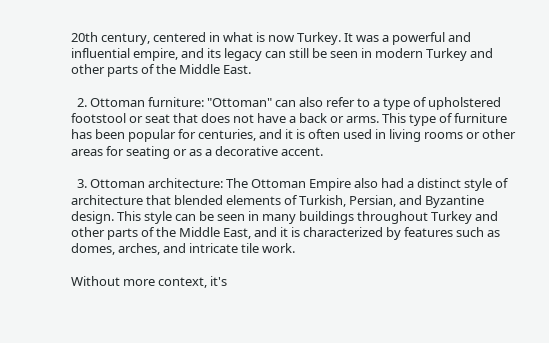20th century, centered in what is now Turkey. It was a powerful and influential empire, and its legacy can still be seen in modern Turkey and other parts of the Middle East.

  2. Ottoman furniture: "Ottoman" can also refer to a type of upholstered footstool or seat that does not have a back or arms. This type of furniture has been popular for centuries, and it is often used in living rooms or other areas for seating or as a decorative accent.

  3. Ottoman architecture: The Ottoman Empire also had a distinct style of architecture that blended elements of Turkish, Persian, and Byzantine design. This style can be seen in many buildings throughout Turkey and other parts of the Middle East, and it is characterized by features such as domes, arches, and intricate tile work.

Without more context, it's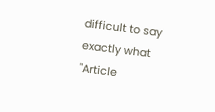difficult to say exactly what "Article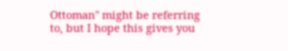Ottoman" might be referring to, but I hope this gives you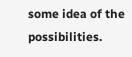some idea of the possibilities.